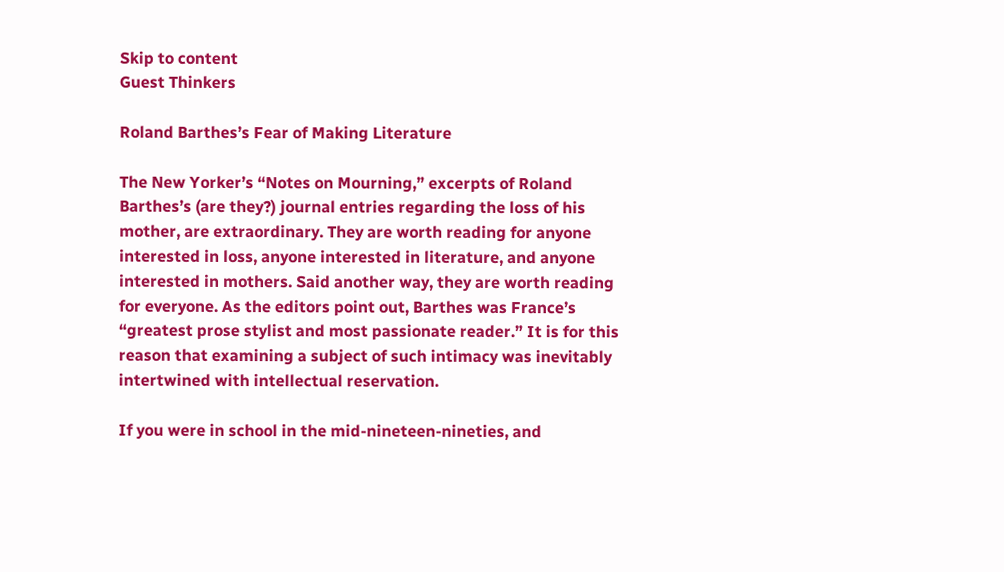Skip to content
Guest Thinkers

Roland Barthes’s Fear of Making Literature

The New Yorker’s “Notes on Mourning,” excerpts of Roland Barthes’s (are they?) journal entries regarding the loss of his mother, are extraordinary. They are worth reading for anyone interested in loss, anyone interested in literature, and anyone interested in mothers. Said another way, they are worth reading for everyone. As the editors point out, Barthes was France’s “greatest prose stylist and most passionate reader.” It is for this reason that examining a subject of such intimacy was inevitably intertwined with intellectual reservation.

If you were in school in the mid-nineteen-nineties, and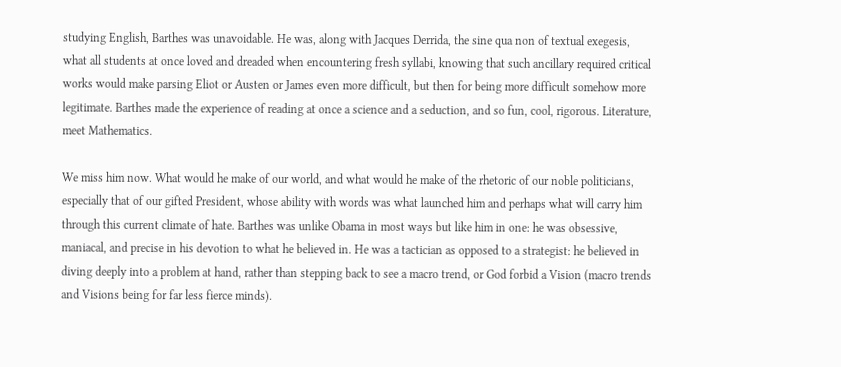studying English, Barthes was unavoidable. He was, along with Jacques Derrida, the sine qua non of textual exegesis, what all students at once loved and dreaded when encountering fresh syllabi, knowing that such ancillary required critical works would make parsing Eliot or Austen or James even more difficult, but then for being more difficult somehow more legitimate. Barthes made the experience of reading at once a science and a seduction, and so fun, cool, rigorous. Literature, meet Mathematics.

We miss him now. What would he make of our world, and what would he make of the rhetoric of our noble politicians, especially that of our gifted President, whose ability with words was what launched him and perhaps what will carry him through this current climate of hate. Barthes was unlike Obama in most ways but like him in one: he was obsessive, maniacal, and precise in his devotion to what he believed in. He was a tactician as opposed to a strategist: he believed in diving deeply into a problem at hand, rather than stepping back to see a macro trend, or God forbid a Vision (macro trends and Visions being for far less fierce minds).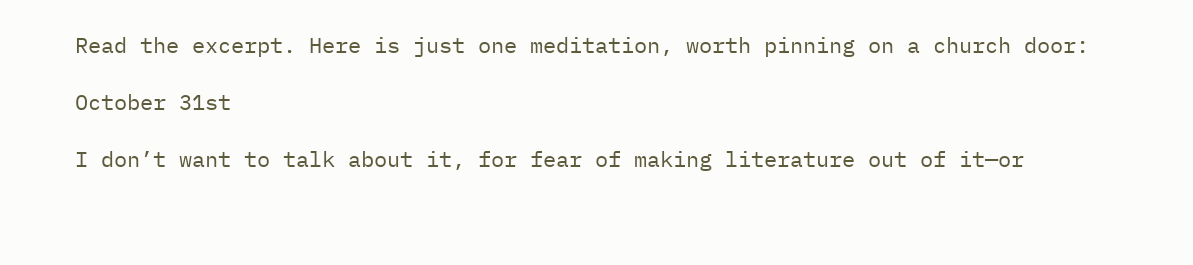Read the excerpt. Here is just one meditation, worth pinning on a church door:

October 31st

I don’t want to talk about it, for fear of making literature out of it—or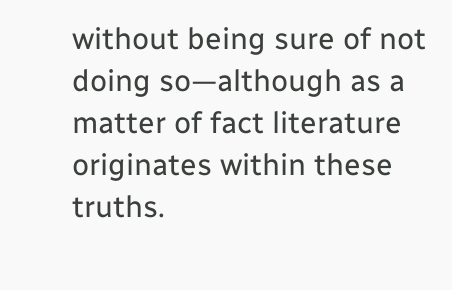without being sure of not doing so—although as a matter of fact literature originates within these truths.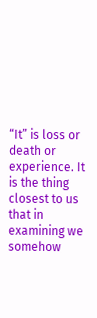“It” is loss or death or experience. It is the thing closest to us that in examining we somehow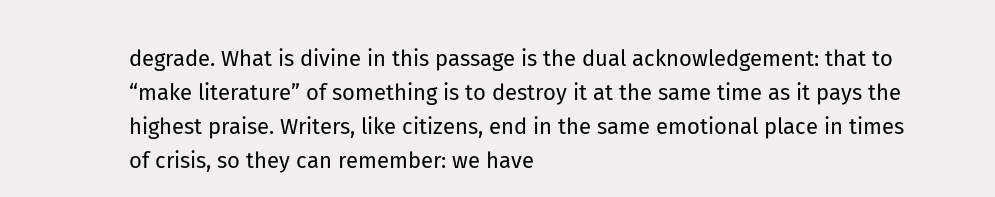degrade. What is divine in this passage is the dual acknowledgement: that to “make literature” of something is to destroy it at the same time as it pays the highest praise. Writers, like citizens, end in the same emotional place in times of crisis, so they can remember: we have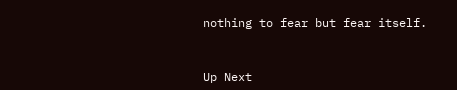nothing to fear but fear itself.


Up Next